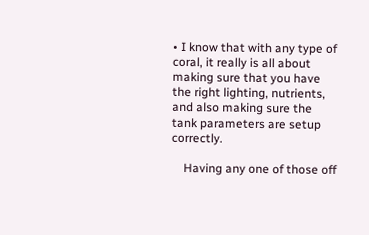• I know that with any type of coral, it really is all about making sure that you have the right lighting, nutrients, and also making sure the tank parameters are setup correctly.

    Having any one of those off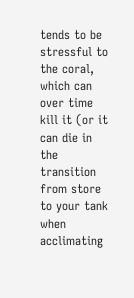tends to be stressful to the coral, which can over time kill it (or it can die in the transition from store to your tank when acclimating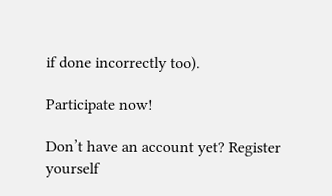if done incorrectly too).

Participate now!

Don’t have an account yet? Register yourself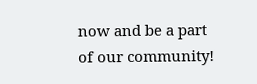now and be a part of our community!